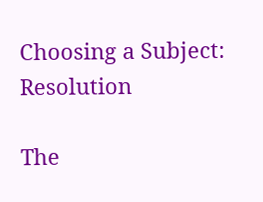Choosing a Subject: Resolution

The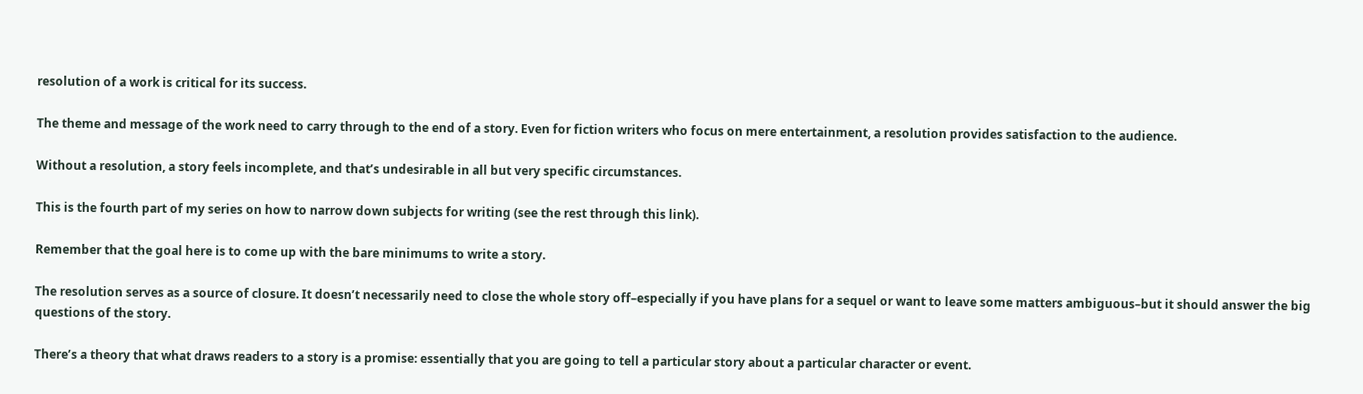resolution of a work is critical for its success.

The theme and message of the work need to carry through to the end of a story. Even for fiction writers who focus on mere entertainment, a resolution provides satisfaction to the audience.

Without a resolution, a story feels incomplete, and that’s undesirable in all but very specific circumstances.

This is the fourth part of my series on how to narrow down subjects for writing (see the rest through this link).

Remember that the goal here is to come up with the bare minimums to write a story.

The resolution serves as a source of closure. It doesn’t necessarily need to close the whole story off–especially if you have plans for a sequel or want to leave some matters ambiguous–but it should answer the big questions of the story.

There’s a theory that what draws readers to a story is a promise: essentially that you are going to tell a particular story about a particular character or event.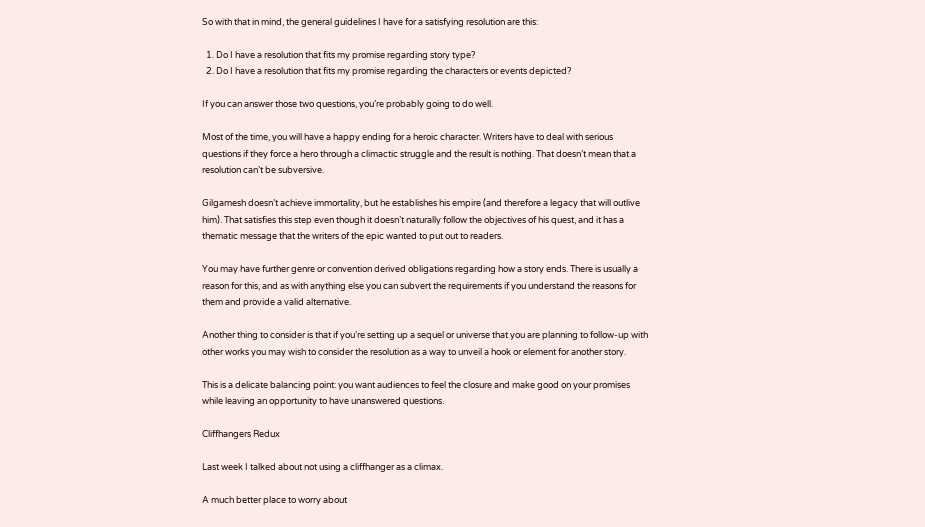So with that in mind, the general guidelines I have for a satisfying resolution are this:

  1. Do I have a resolution that fits my promise regarding story type?
  2. Do I have a resolution that fits my promise regarding the characters or events depicted?

If you can answer those two questions, you’re probably going to do well.

Most of the time, you will have a happy ending for a heroic character. Writers have to deal with serious questions if they force a hero through a climactic struggle and the result is nothing. That doesn’t mean that a resolution can’t be subversive.

Gilgamesh doesn’t achieve immortality, but he establishes his empire (and therefore a legacy that will outlive him). That satisfies this step even though it doesn’t naturally follow the objectives of his quest, and it has a thematic message that the writers of the epic wanted to put out to readers.

You may have further genre or convention derived obligations regarding how a story ends. There is usually a reason for this, and as with anything else you can subvert the requirements if you understand the reasons for them and provide a valid alternative.

Another thing to consider is that if you’re setting up a sequel or universe that you are planning to follow-up with other works you may wish to consider the resolution as a way to unveil a hook or element for another story.

This is a delicate balancing point: you want audiences to feel the closure and make good on your promises while leaving an opportunity to have unanswered questions.

Cliffhangers Redux

Last week I talked about not using a cliffhanger as a climax.

A much better place to worry about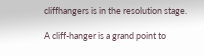cliffhangers is in the resolution stage.

A cliff-hanger is a grand point to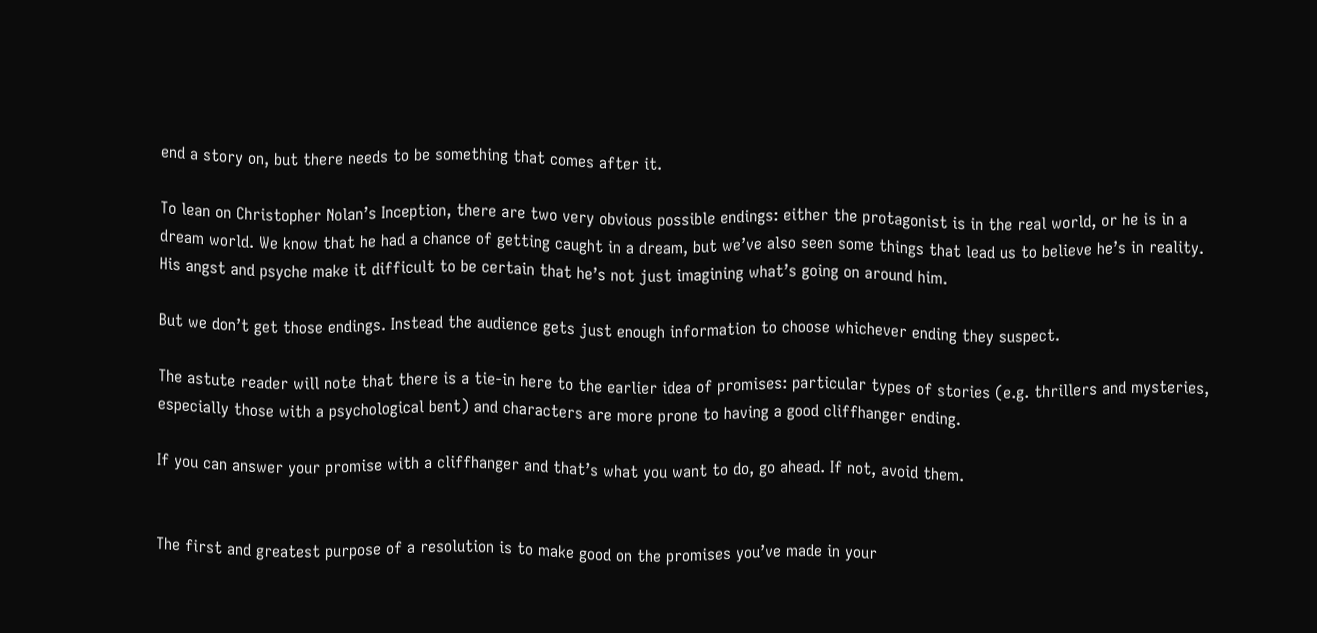end a story on, but there needs to be something that comes after it.

To lean on Christopher Nolan’s Inception, there are two very obvious possible endings: either the protagonist is in the real world, or he is in a dream world. We know that he had a chance of getting caught in a dream, but we’ve also seen some things that lead us to believe he’s in reality. His angst and psyche make it difficult to be certain that he’s not just imagining what’s going on around him.

But we don’t get those endings. Instead the audience gets just enough information to choose whichever ending they suspect.

The astute reader will note that there is a tie-in here to the earlier idea of promises: particular types of stories (e.g. thrillers and mysteries, especially those with a psychological bent) and characters are more prone to having a good cliffhanger ending.

If you can answer your promise with a cliffhanger and that’s what you want to do, go ahead. If not, avoid them.


The first and greatest purpose of a resolution is to make good on the promises you’ve made in your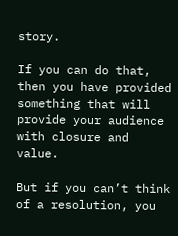story.

If you can do that, then you have provided something that will provide your audience with closure and value.

But if you can’t think of a resolution, you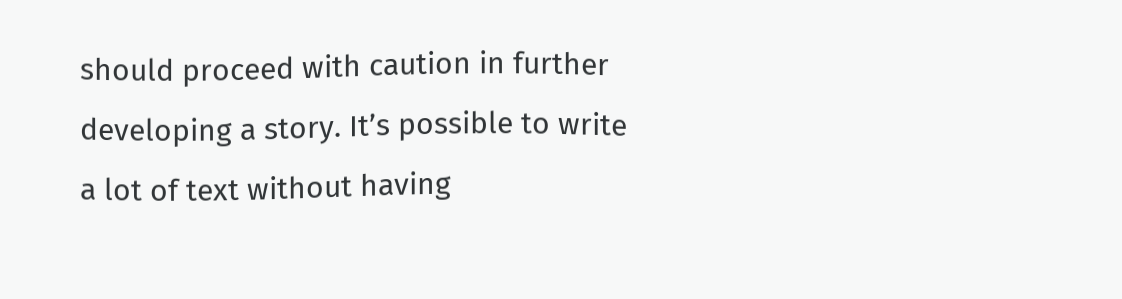should proceed with caution in further developing a story. It’s possible to write a lot of text without having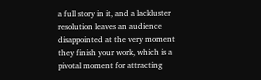a full story in it, and a lackluster resolution leaves an audience disappointed at the very moment they finish your work, which is a pivotal moment for attracting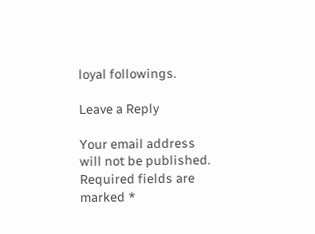loyal followings.

Leave a Reply

Your email address will not be published. Required fields are marked *